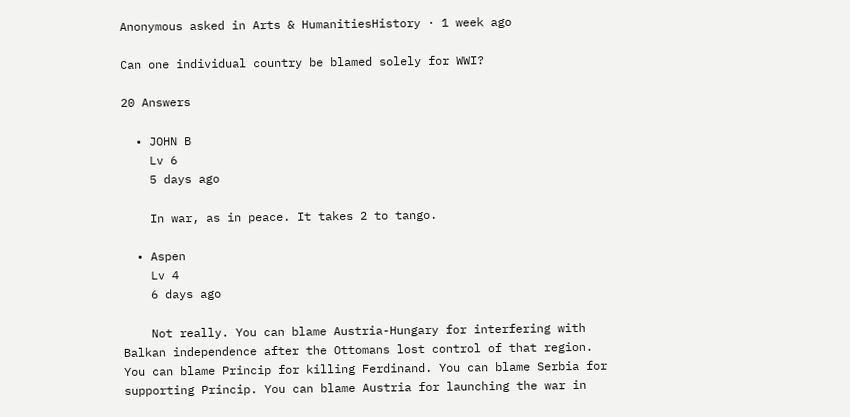Anonymous asked in Arts & HumanitiesHistory · 1 week ago

Can one individual country be blamed solely for WWI?

20 Answers

  • JOHN B
    Lv 6
    5 days ago

    In war, as in peace. It takes 2 to tango.

  • Aspen
    Lv 4
    6 days ago

    Not really. You can blame Austria-Hungary for interfering with Balkan independence after the Ottomans lost control of that region. You can blame Princip for killing Ferdinand. You can blame Serbia for supporting Princip. You can blame Austria for launching the war in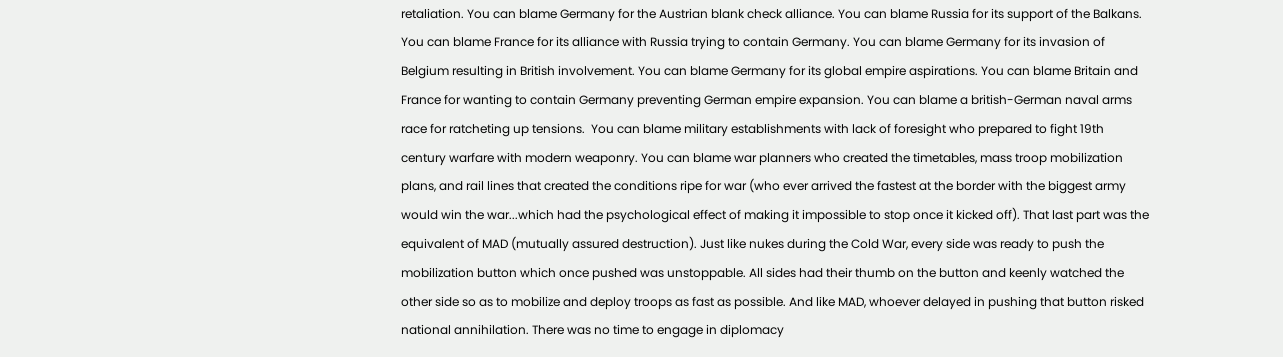retaliation. You can blame Germany for the Austrian blank check alliance. You can blame Russia for its support of the Balkans. You can blame France for its alliance with Russia trying to contain Germany. You can blame Germany for its invasion of Belgium resulting in British involvement. You can blame Germany for its global empire aspirations. You can blame Britain and France for wanting to contain Germany preventing German empire expansion. You can blame a british-German naval arms race for ratcheting up tensions.  You can blame military establishments with lack of foresight who prepared to fight 19th century warfare with modern weaponry. You can blame war planners who created the timetables, mass troop mobilization plans, and rail lines that created the conditions ripe for war (who ever arrived the fastest at the border with the biggest army would win the war...which had the psychological effect of making it impossible to stop once it kicked off). That last part was the equivalent of MAD (mutually assured destruction). Just like nukes during the Cold War, every side was ready to push the mobilization button which once pushed was unstoppable. All sides had their thumb on the button and keenly watched the other side so as to mobilize and deploy troops as fast as possible. And like MAD, whoever delayed in pushing that button risked national annihilation. There was no time to engage in diplomacy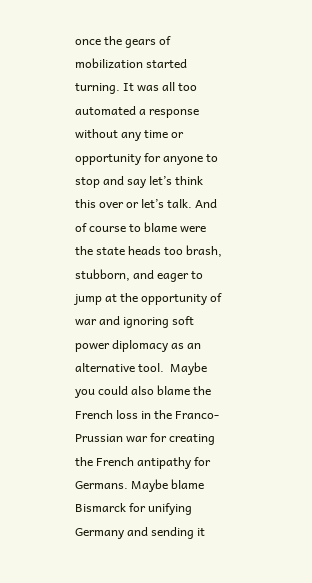once the gears of mobilization started turning. It was all too automated a response without any time or opportunity for anyone to stop and say let’s think this over or let’s talk. And of course to blame were the state heads too brash, stubborn, and eager to jump at the opportunity of war and ignoring soft power diplomacy as an alternative tool.  Maybe you could also blame the French loss in the Franco-Prussian war for creating the French antipathy for Germans. Maybe blame Bismarck for unifying Germany and sending it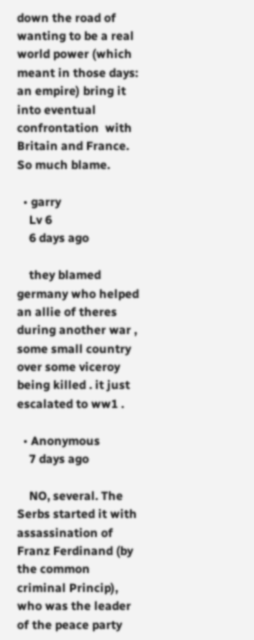down the road of wanting to be a real world power (which meant in those days: an empire) bring it into eventual confrontation  with Britain and France. So much blame.

  • garry
    Lv 6
    6 days ago

    they blamed germany who helped an allie of theres during another war , some small country over some viceroy being killed . it just escalated to ww1 .

  • Anonymous
    7 days ago

    NO, several. The Serbs started it with assassination of Franz Ferdinand (by the common criminal Princip), who was the leader of the peace party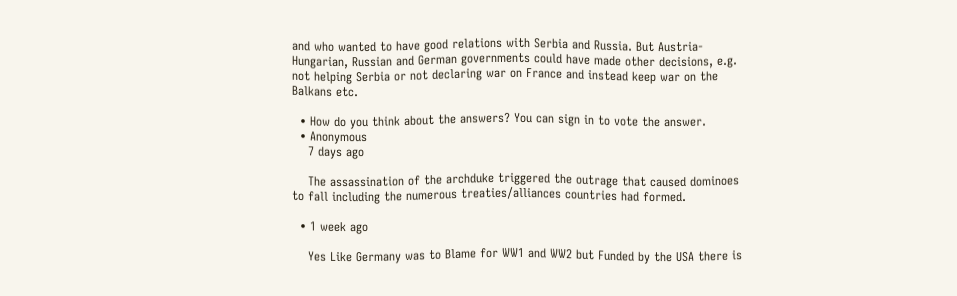and who wanted to have good relations with Serbia and Russia. But Austria-Hungarian, Russian and German governments could have made other decisions, e.g. not helping Serbia or not declaring war on France and instead keep war on the Balkans etc.

  • How do you think about the answers? You can sign in to vote the answer.
  • Anonymous
    7 days ago

    The assassination of the archduke triggered the outrage that caused dominoes to fall including the numerous treaties/alliances countries had formed.

  • 1 week ago

    Yes Like Germany was to Blame for WW1 and WW2 but Funded by the USA there is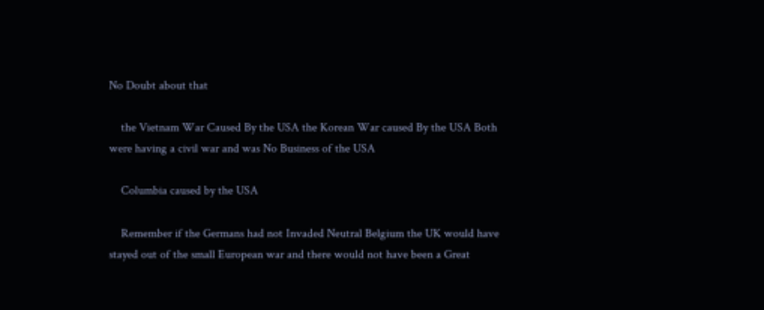No Doubt about that

    the Vietnam War Caused By the USA the Korean War caused By the USA Both were having a civil war and was No Business of the USA

    Columbia caused by the USA

    Remember if the Germans had not Invaded Neutral Belgium the UK would have stayed out of the small European war and there would not have been a Great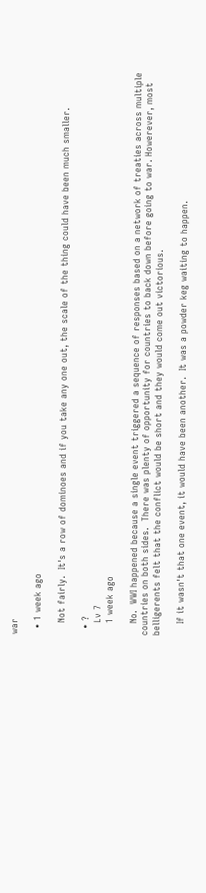war

  • 1 week ago

    Not fairly.  It's a row of dominoes and if you take any one out, the scale of the thing could have been much smaller.

  • ?
    Lv 7
    1 week ago

    No.  WWI happened because a single event triggered a sequence of responses based on a network of treaties across multiple countries on both sides.  There was plenty of opportunity for countries to back down before going to war. Howerever, most belligerents felt that the conflict would be short and they would come out victorious.

    If it wasn't that one event, it would have been another.  It was a powder keg waiting to happen.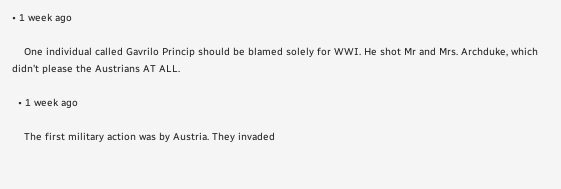• 1 week ago

    One individual called Gavrilo Princip should be blamed solely for WWI. He shot Mr and Mrs. Archduke, which didn't please the Austrians AT ALL.

  • 1 week ago

    The first military action was by Austria. They invaded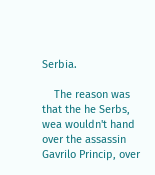Serbia.

    The reason was that the he Serbs, wea wouldn't hand over the assassin Gavrilo Princip, over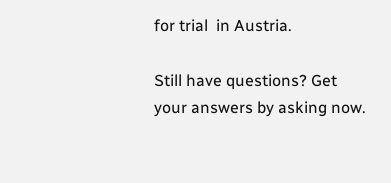for trial  in Austria.

Still have questions? Get your answers by asking now.